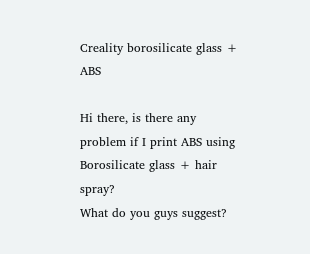Creality borosilicate glass + ABS

Hi there, is there any problem if I print ABS using Borosilicate glass + hair spray?
What do you guys suggest?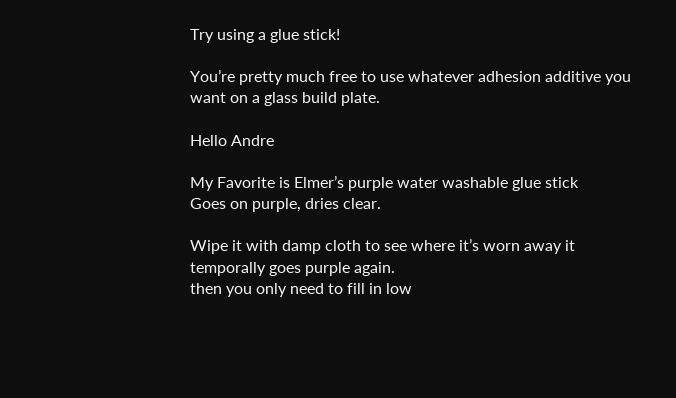Try using a glue stick!

You’re pretty much free to use whatever adhesion additive you want on a glass build plate.

Hello Andre

My Favorite is Elmer’s purple water washable glue stick
Goes on purple, dries clear.

Wipe it with damp cloth to see where it’s worn away it temporally goes purple again.
then you only need to fill in low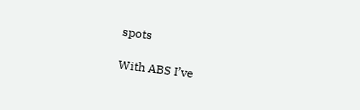spots

With ABS I’ve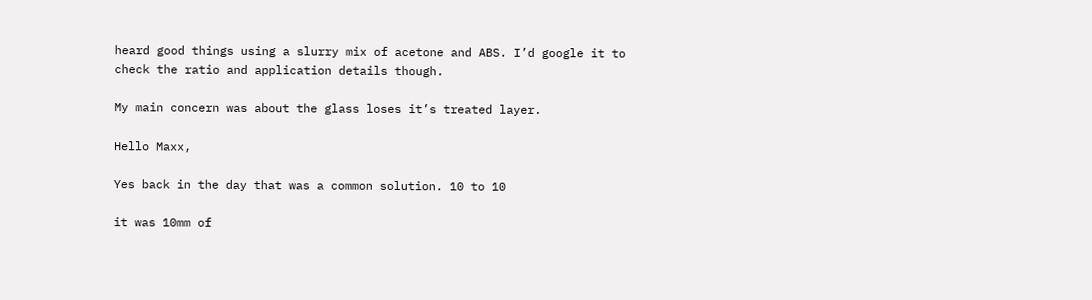heard good things using a slurry mix of acetone and ABS. I’d google it to check the ratio and application details though.

My main concern was about the glass loses it’s treated layer.

Hello Maxx,

Yes back in the day that was a common solution. 10 to 10

it was 10mm of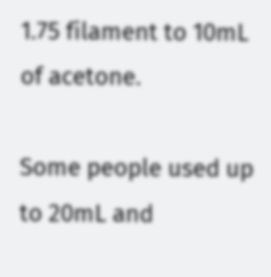1.75 filament to 10mL of acetone.

Some people used up to 20mL and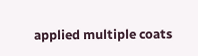applied multiple coats